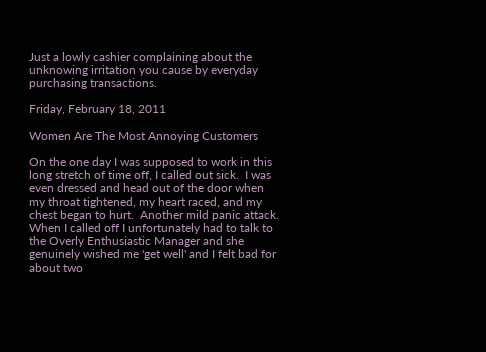Just a lowly cashier complaining about the unknowing irritation you cause by everyday purchasing transactions.

Friday, February 18, 2011

Women Are The Most Annoying Customers

On the one day I was supposed to work in this long stretch of time off, I called out sick.  I was even dressed and head out of the door when my throat tightened, my heart raced, and my chest began to hurt.  Another mild panic attack.  When I called off I unfortunately had to talk to the Overly Enthusiastic Manager and she genuinely wished me 'get well' and I felt bad for about two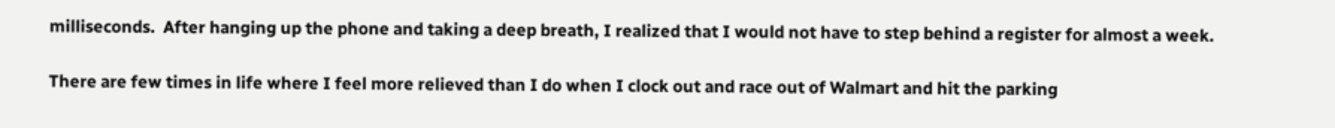milliseconds.  After hanging up the phone and taking a deep breath, I realized that I would not have to step behind a register for almost a week.

There are few times in life where I feel more relieved than I do when I clock out and race out of Walmart and hit the parking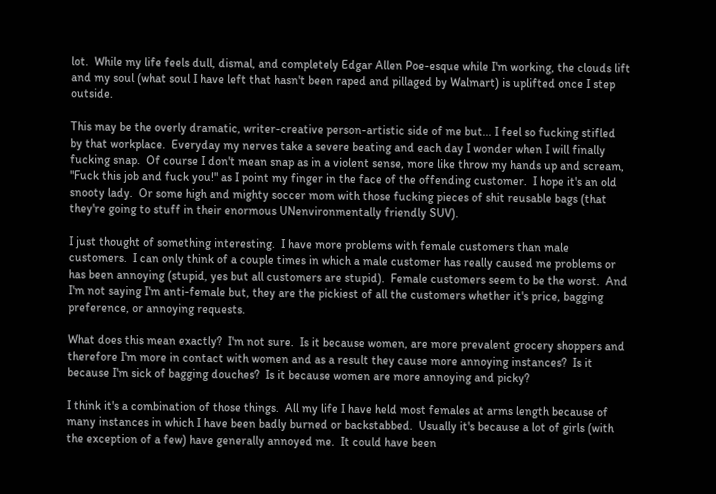lot.  While my life feels dull, dismal, and completely Edgar Allen Poe-esque while I'm working, the clouds lift and my soul (what soul I have left that hasn't been raped and pillaged by Walmart) is uplifted once I step outside.

This may be the overly dramatic, writer-creative person-artistic side of me but... I feel so fucking stifled by that workplace.  Everyday my nerves take a severe beating and each day I wonder when I will finally fucking snap.  Of course I don't mean snap as in a violent sense, more like throw my hands up and scream, "Fuck this job and fuck you!" as I point my finger in the face of the offending customer.  I hope it's an old snooty lady.  Or some high and mighty soccer mom with those fucking pieces of shit reusable bags (that they're going to stuff in their enormous UNenvironmentally friendly SUV).

I just thought of something interesting.  I have more problems with female customers than male customers.  I can only think of a couple times in which a male customer has really caused me problems or has been annoying (stupid, yes but all customers are stupid).  Female customers seem to be the worst.  And I'm not saying I'm anti-female but, they are the pickiest of all the customers whether it's price, bagging preference, or annoying requests.

What does this mean exactly?  I'm not sure.  Is it because women, are more prevalent grocery shoppers and therefore I'm more in contact with women and as a result they cause more annoying instances?  Is it because I'm sick of bagging douches?  Is it because women are more annoying and picky?

I think it's a combination of those things.  All my life I have held most females at arms length because of many instances in which I have been badly burned or backstabbed.  Usually it's because a lot of girls (with the exception of a few) have generally annoyed me.  It could have been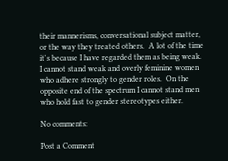their mannerisms, conversational subject matter, or the way they treated others.  A lot of the time it's because I have regarded them as being weak.  I cannot stand weak and overly feminine women who adhere strongly to gender roles.  On the opposite end of the spectrum I cannot stand men who hold fast to gender stereotypes either.

No comments:

Post a Comment